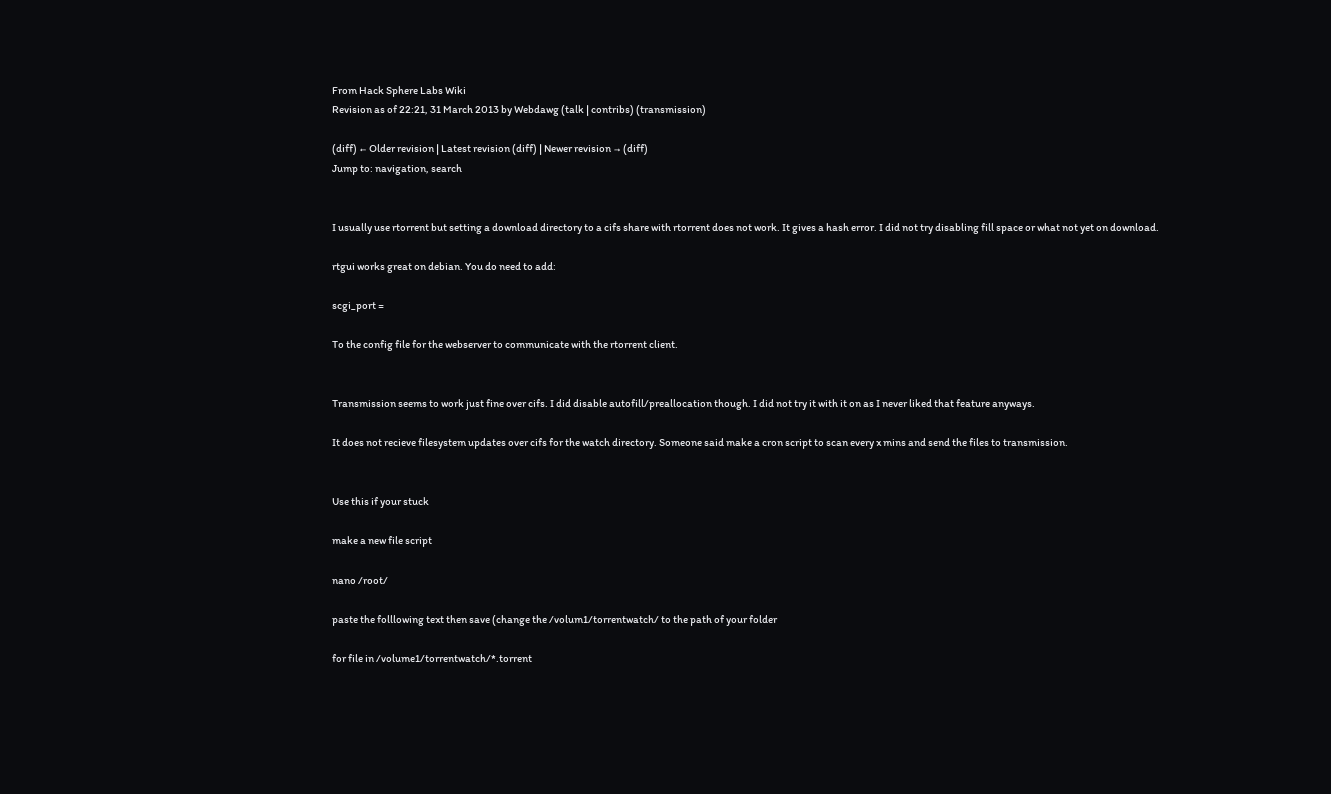From Hack Sphere Labs Wiki
Revision as of 22:21, 31 March 2013 by Webdawg (talk | contribs) (transmission)

(diff) ← Older revision | Latest revision (diff) | Newer revision → (diff)
Jump to: navigation, search


I usually use rtorrent but setting a download directory to a cifs share with rtorrent does not work. It gives a hash error. I did not try disabling fill space or what not yet on download.

rtgui works great on debian. You do need to add:

scgi_port =

To the config file for the webserver to communicate with the rtorrent client.


Transmission seems to work just fine over cifs. I did disable autofill/preallocation though. I did not try it with it on as I never liked that feature anyways.

It does not recieve filesystem updates over cifs for the watch directory. Someone said make a cron script to scan every x mins and send the files to transmission.


Use this if your stuck

make a new file script

nano /root/

paste the folllowing text then save (change the /volum1/torrentwatch/ to the path of your folder

for file in /volume1/torrentwatch/*.torrent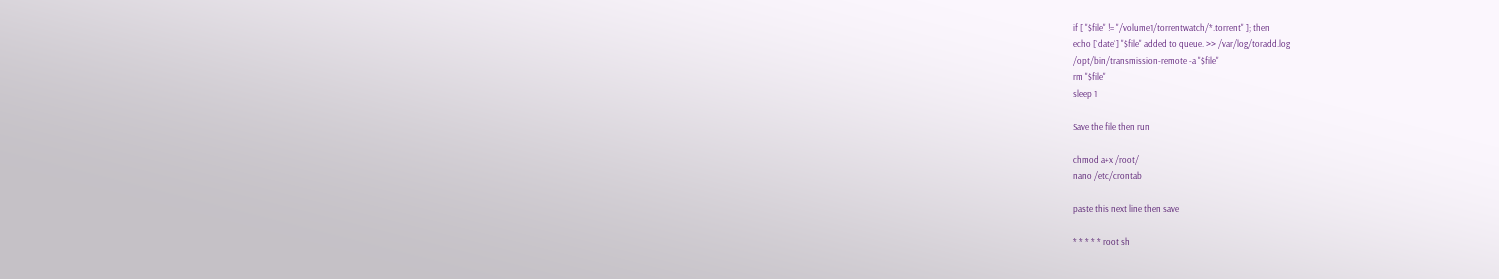if [ "$file" != "/volume1/torrentwatch/*.torrent" ]; then
echo [`date`] "$file" added to queue. >> /var/log/toradd.log
/opt/bin/transmission-remote -a "$file"
rm "$file"
sleep 1

Save the file then run

chmod a+x /root/
nano /etc/crontab

paste this next line then save

* * * * * root sh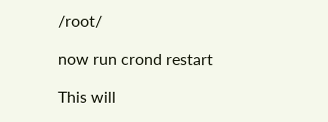/root/

now run crond restart

This will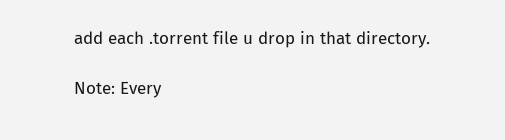add each .torrent file u drop in that directory.

Note: Every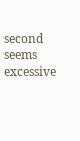second seems excessive